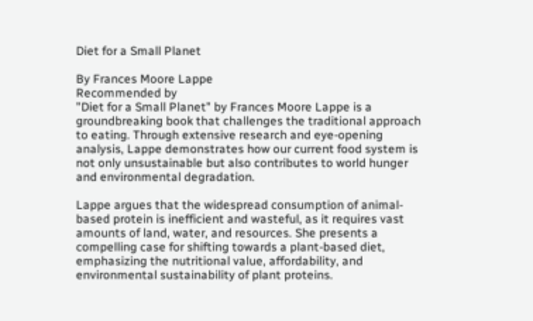Diet for a Small Planet

By Frances Moore Lappe
Recommended by
"Diet for a Small Planet" by Frances Moore Lappe is a groundbreaking book that challenges the traditional approach to eating. Through extensive research and eye-opening analysis, Lappe demonstrates how our current food system is not only unsustainable but also contributes to world hunger and environmental degradation.

Lappe argues that the widespread consumption of animal-based protein is inefficient and wasteful, as it requires vast amounts of land, water, and resources. She presents a compelling case for shifting towards a plant-based diet, emphasizing the nutritional value, affordability, and environmental sustainability of plant proteins.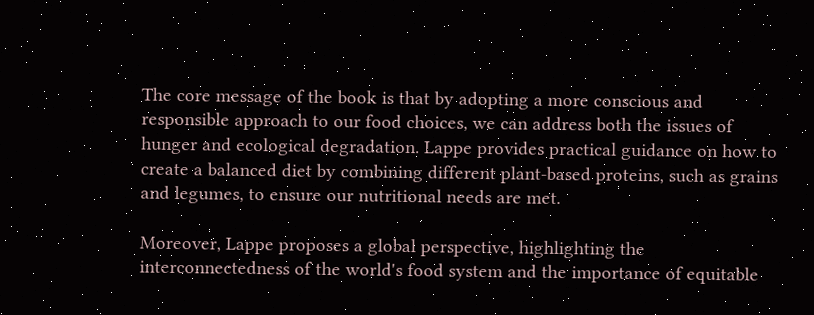The core message of the book is that by adopting a more conscious and responsible approach to our food choices, we can address both the issues of hunger and ecological degradation. Lappe provides practical guidance on how to create a balanced diet by combining different plant-based proteins, such as grains and legumes, to ensure our nutritional needs are met.

Moreover, Lappe proposes a global perspective, highlighting the interconnectedness of the world's food system and the importance of equitable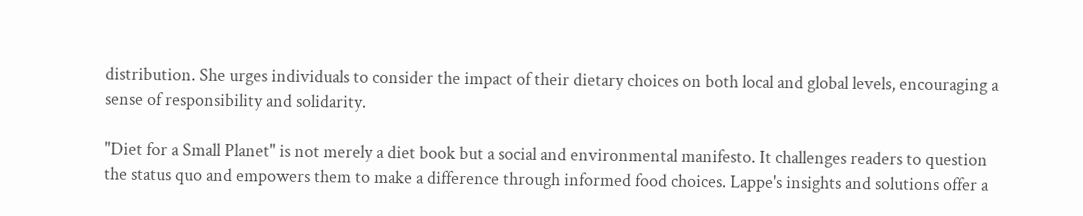distribution. She urges individuals to consider the impact of their dietary choices on both local and global levels, encouraging a sense of responsibility and solidarity.

"Diet for a Small Planet" is not merely a diet book but a social and environmental manifesto. It challenges readers to question the status quo and empowers them to make a difference through informed food choices. Lappe's insights and solutions offer a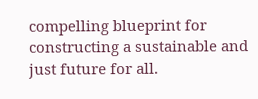compelling blueprint for constructing a sustainable and just future for all.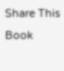Share This Book